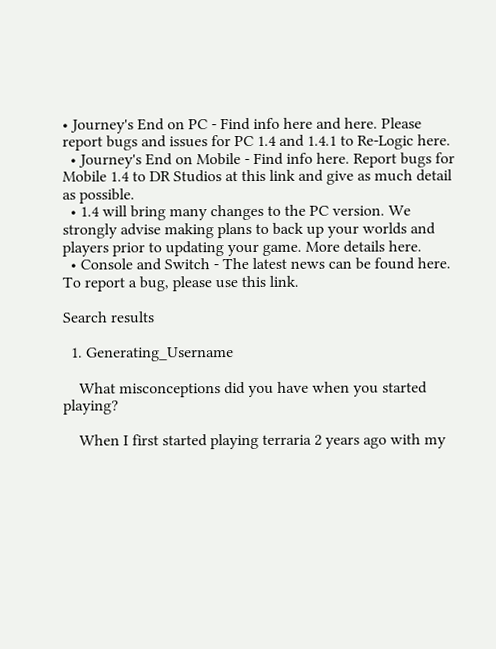• Journey's End on PC - Find info here and here. Please report bugs and issues for PC 1.4 and 1.4.1 to Re-Logic here.
  • Journey's End on Mobile - Find info here. Report bugs for Mobile 1.4 to DR Studios at this link and give as much detail as possible.
  • 1.4 will bring many changes to the PC version. We strongly advise making plans to back up your worlds and players prior to updating your game. More details here.
  • Console and Switch - The latest news can be found here. To report a bug, please use this link.

Search results

  1. Generating_Username

    What misconceptions did you have when you started playing?

    When I first started playing terraria 2 years ago with my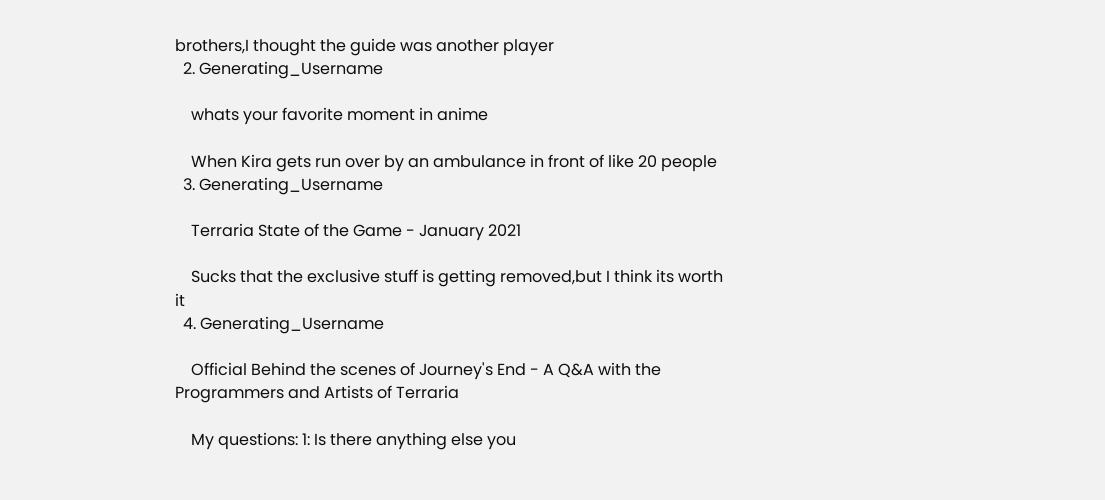brothers,I thought the guide was another player
  2. Generating_Username

    whats your favorite moment in anime

    When Kira gets run over by an ambulance in front of like 20 people
  3. Generating_Username

    Terraria State of the Game - January 2021

    Sucks that the exclusive stuff is getting removed,but I think its worth it
  4. Generating_Username

    Official Behind the scenes of Journey's End - A Q&A with the Programmers and Artists of Terraria

    My questions: 1: Is there anything else you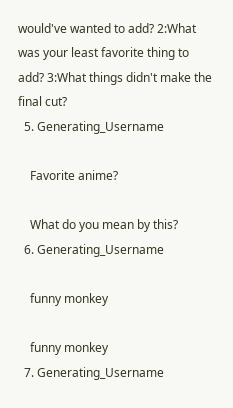would've wanted to add? 2:What was your least favorite thing to add? 3:What things didn't make the final cut?
  5. Generating_Username

    Favorite anime?

    What do you mean by this?
  6. Generating_Username

    funny monkey

    funny monkey
  7. Generating_Username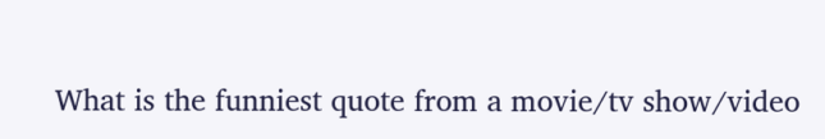What is the funniest quote from a movie/tv show/video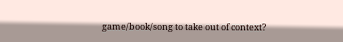game/book/song to take out of context?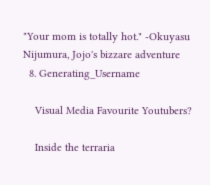"Your mom is totally hot." -Okuyasu Nijumura, Jojo's bizzare adventure
  8. Generating_Username

    Visual Media Favourite Youtubers?

    Inside the terraria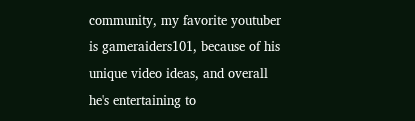community, my favorite youtuber is gameraiders101, because of his unique video ideas, and overall he's entertaining to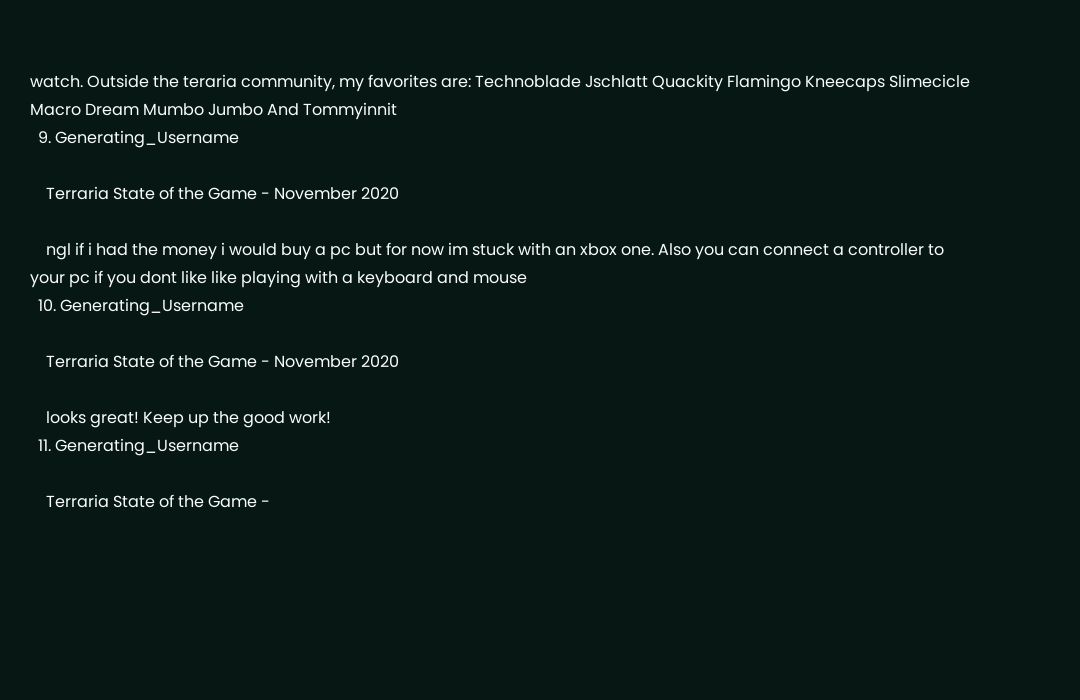watch. Outside the teraria community, my favorites are: Technoblade Jschlatt Quackity Flamingo Kneecaps Slimecicle Macro Dream Mumbo Jumbo And Tommyinnit
  9. Generating_Username

    Terraria State of the Game - November 2020

    ngl if i had the money i would buy a pc but for now im stuck with an xbox one. Also you can connect a controller to your pc if you dont like like playing with a keyboard and mouse
  10. Generating_Username

    Terraria State of the Game - November 2020

    looks great! Keep up the good work!
  11. Generating_Username

    Terraria State of the Game -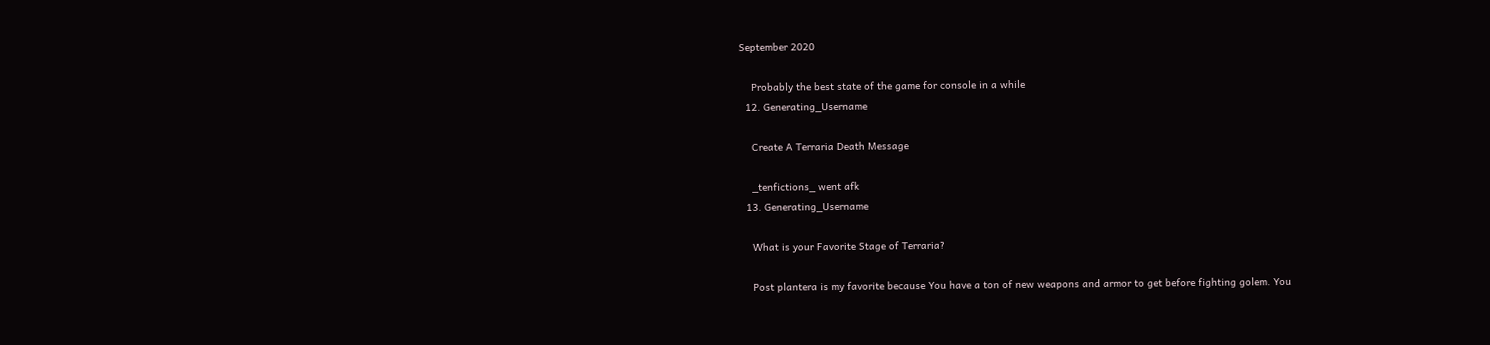September 2020

    Probably the best state of the game for console in a while
  12. Generating_Username

    Create A Terraria Death Message

    _tenfictions_ went afk
  13. Generating_Username

    What is your Favorite Stage of Terraria?

    Post plantera is my favorite because You have a ton of new weapons and armor to get before fighting golem. You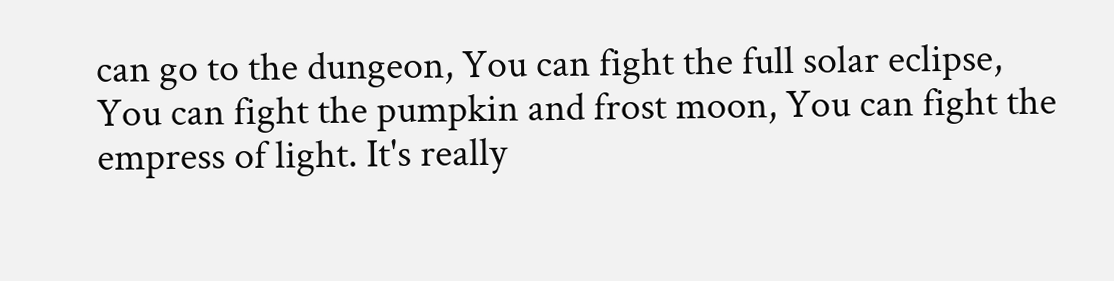can go to the dungeon, You can fight the full solar eclipse, You can fight the pumpkin and frost moon, You can fight the empress of light. It's really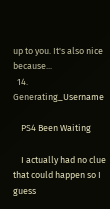up to you. It's also nice because...
  14. Generating_Username

    PS4 Been Waiting

    I actually had no clue that could happen so I guess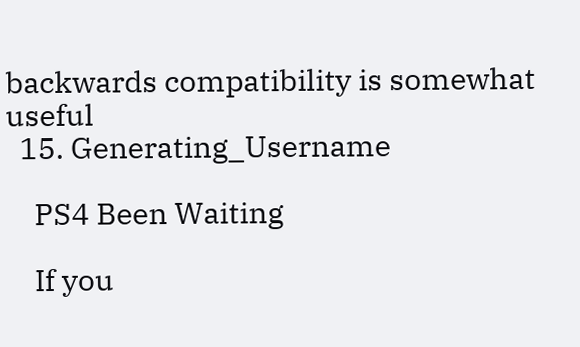backwards compatibility is somewhat useful
  15. Generating_Username

    PS4 Been Waiting

    If you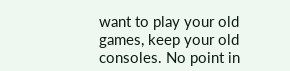want to play your old games, keep your old consoles. No point in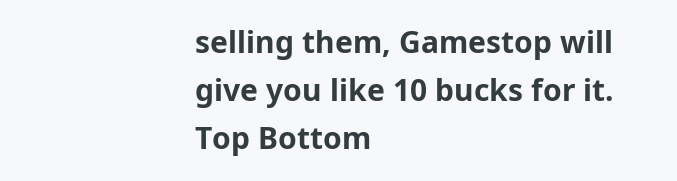selling them, Gamestop will give you like 10 bucks for it.
Top Bottom